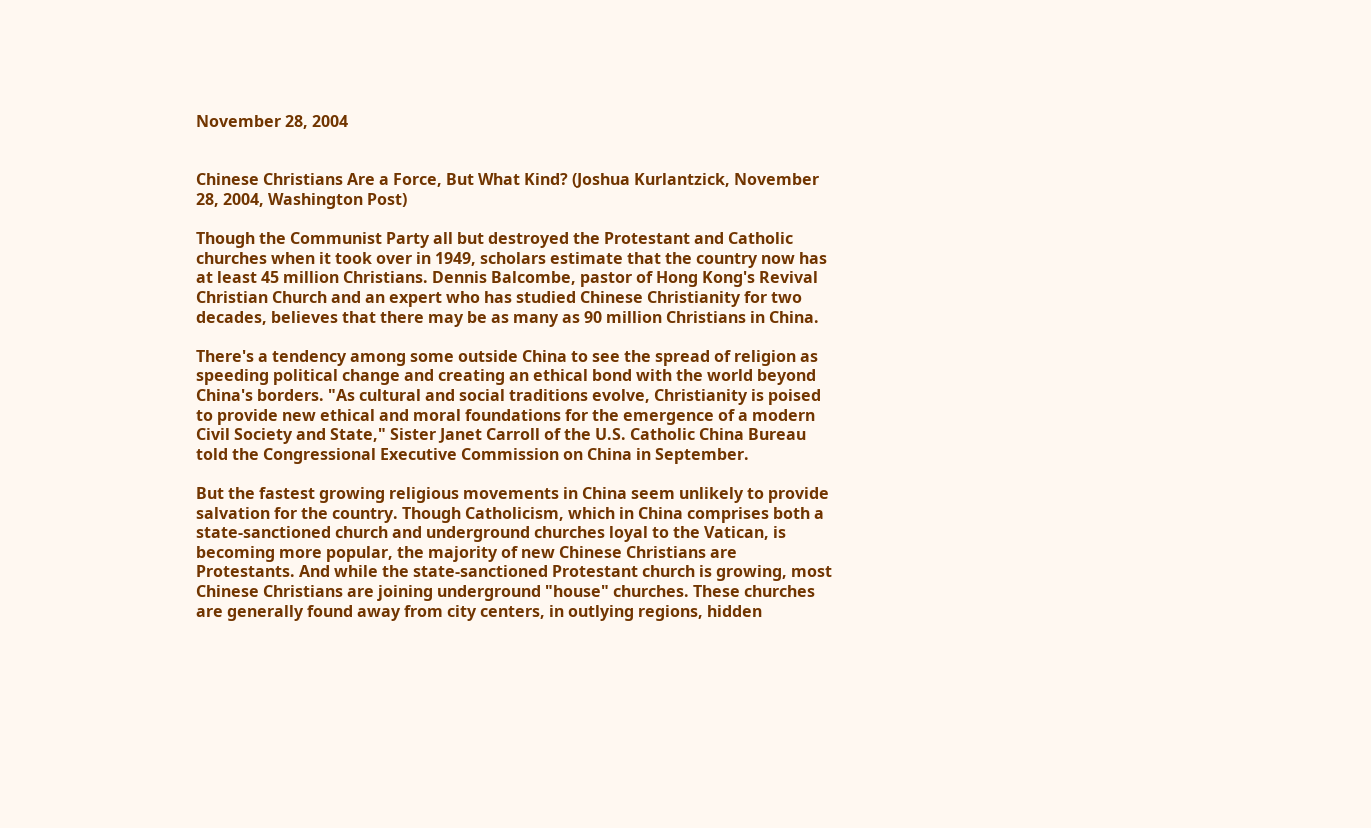November 28, 2004


Chinese Christians Are a Force, But What Kind? (Joshua Kurlantzick, November 28, 2004, Washington Post)

Though the Communist Party all but destroyed the Protestant and Catholic churches when it took over in 1949, scholars estimate that the country now has at least 45 million Christians. Dennis Balcombe, pastor of Hong Kong's Revival Christian Church and an expert who has studied Chinese Christianity for two decades, believes that there may be as many as 90 million Christians in China.

There's a tendency among some outside China to see the spread of religion as speeding political change and creating an ethical bond with the world beyond China's borders. "As cultural and social traditions evolve, Christianity is poised to provide new ethical and moral foundations for the emergence of a modern Civil Society and State," Sister Janet Carroll of the U.S. Catholic China Bureau told the Congressional Executive Commission on China in September.

But the fastest growing religious movements in China seem unlikely to provide salvation for the country. Though Catholicism, which in China comprises both a state-sanctioned church and underground churches loyal to the Vatican, is becoming more popular, the majority of new Chinese Christians are Protestants. And while the state-sanctioned Protestant church is growing, most Chinese Christians are joining underground "house" churches. These churches are generally found away from city centers, in outlying regions, hidden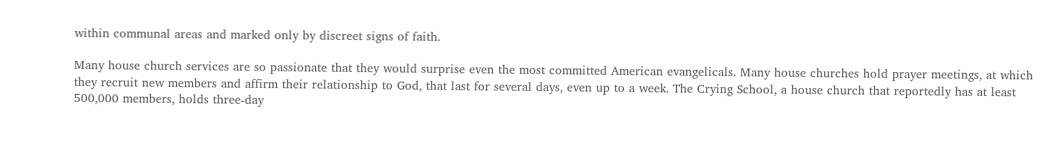within communal areas and marked only by discreet signs of faith.

Many house church services are so passionate that they would surprise even the most committed American evangelicals. Many house churches hold prayer meetings, at which they recruit new members and affirm their relationship to God, that last for several days, even up to a week. The Crying School, a house church that reportedly has at least 500,000 members, holds three-day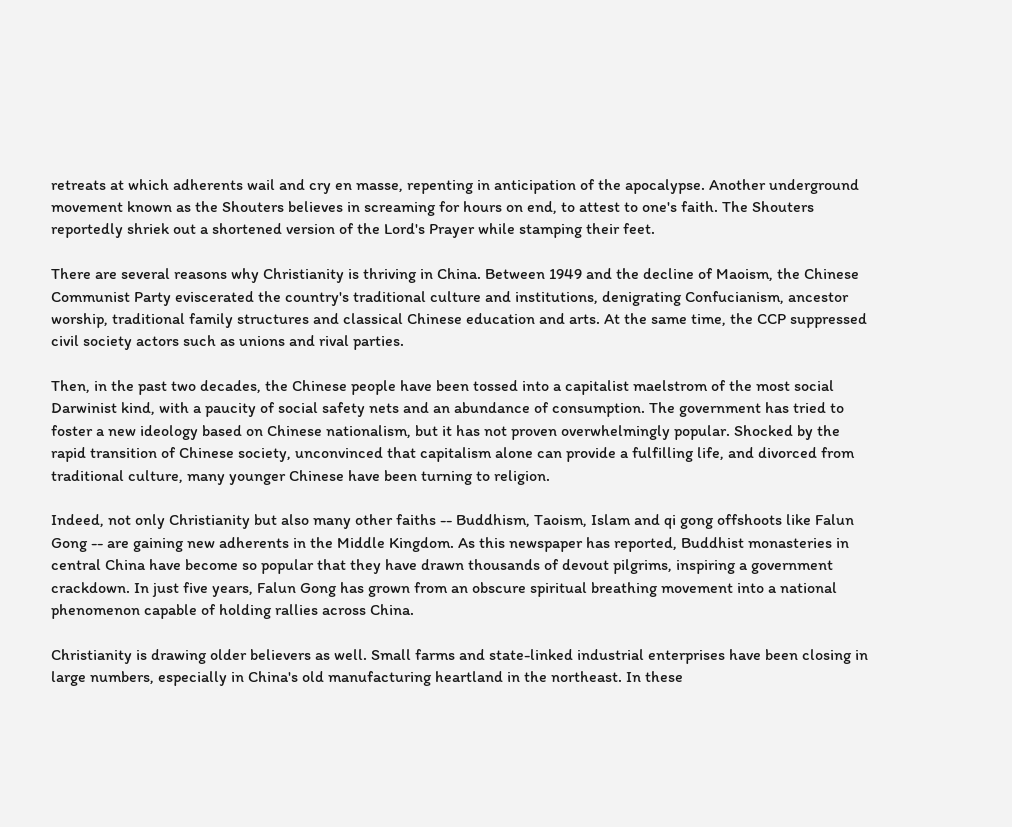retreats at which adherents wail and cry en masse, repenting in anticipation of the apocalypse. Another underground movement known as the Shouters believes in screaming for hours on end, to attest to one's faith. The Shouters reportedly shriek out a shortened version of the Lord's Prayer while stamping their feet.

There are several reasons why Christianity is thriving in China. Between 1949 and the decline of Maoism, the Chinese Communist Party eviscerated the country's traditional culture and institutions, denigrating Confucianism, ancestor worship, traditional family structures and classical Chinese education and arts. At the same time, the CCP suppressed civil society actors such as unions and rival parties.

Then, in the past two decades, the Chinese people have been tossed into a capitalist maelstrom of the most social Darwinist kind, with a paucity of social safety nets and an abundance of consumption. The government has tried to foster a new ideology based on Chinese nationalism, but it has not proven overwhelmingly popular. Shocked by the rapid transition of Chinese society, unconvinced that capitalism alone can provide a fulfilling life, and divorced from traditional culture, many younger Chinese have been turning to religion.

Indeed, not only Christianity but also many other faiths -- Buddhism, Taoism, Islam and qi gong offshoots like Falun Gong -- are gaining new adherents in the Middle Kingdom. As this newspaper has reported, Buddhist monasteries in central China have become so popular that they have drawn thousands of devout pilgrims, inspiring a government crackdown. In just five years, Falun Gong has grown from an obscure spiritual breathing movement into a national phenomenon capable of holding rallies across China.

Christianity is drawing older believers as well. Small farms and state-linked industrial enterprises have been closing in large numbers, especially in China's old manufacturing heartland in the northeast. In these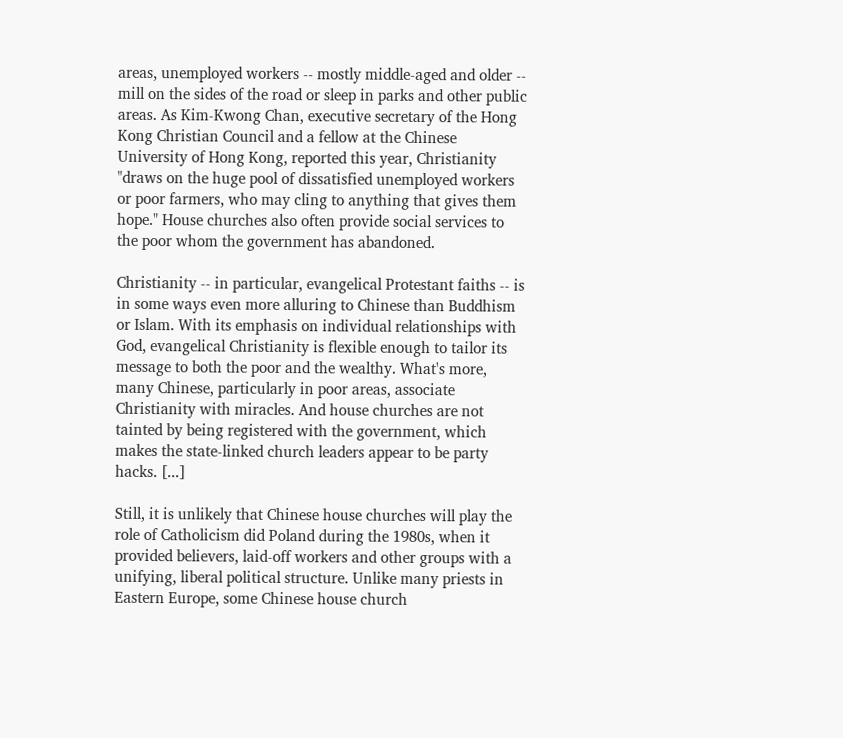areas, unemployed workers -- mostly middle-aged and older -- mill on the sides of the road or sleep in parks and other public areas. As Kim-Kwong Chan, executive secretary of the Hong Kong Christian Council and a fellow at the Chinese University of Hong Kong, reported this year, Christianity "draws on the huge pool of dissatisfied unemployed workers or poor farmers, who may cling to anything that gives them hope." House churches also often provide social services to the poor whom the government has abandoned.

Christianity -- in particular, evangelical Protestant faiths -- is in some ways even more alluring to Chinese than Buddhism or Islam. With its emphasis on individual relationships with God, evangelical Christianity is flexible enough to tailor its message to both the poor and the wealthy. What's more, many Chinese, particularly in poor areas, associate Christianity with miracles. And house churches are not tainted by being registered with the government, which makes the state-linked church leaders appear to be party hacks. [...]

Still, it is unlikely that Chinese house churches will play the role of Catholicism did Poland during the 1980s, when it provided believers, laid-off workers and other groups with a unifying, liberal political structure. Unlike many priests in Eastern Europe, some Chinese house church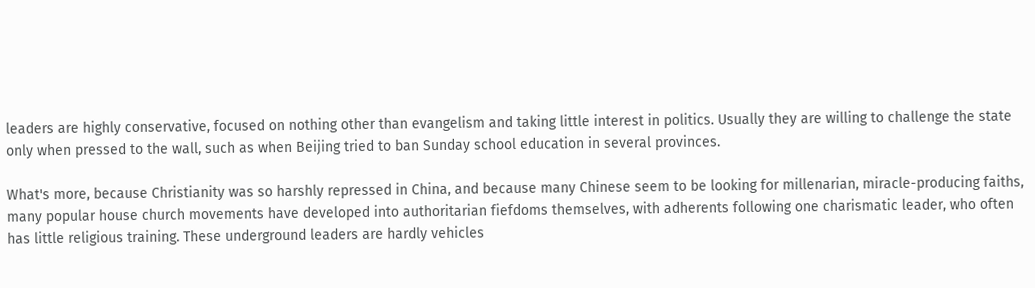leaders are highly conservative, focused on nothing other than evangelism and taking little interest in politics. Usually they are willing to challenge the state only when pressed to the wall, such as when Beijing tried to ban Sunday school education in several provinces.

What's more, because Christianity was so harshly repressed in China, and because many Chinese seem to be looking for millenarian, miracle-producing faiths, many popular house church movements have developed into authoritarian fiefdoms themselves, with adherents following one charismatic leader, who often has little religious training. These underground leaders are hardly vehicles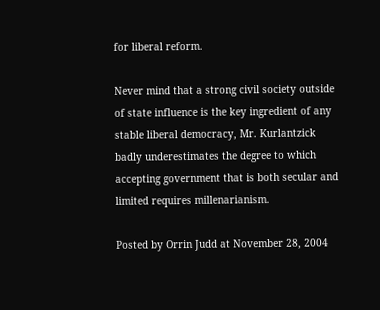for liberal reform.

Never mind that a strong civil society outside of state influence is the key ingredient of any stable liberal democracy, Mr. Kurlantzick badly underestimates the degree to which accepting government that is both secular and limited requires millenarianism.

Posted by Orrin Judd at November 28, 2004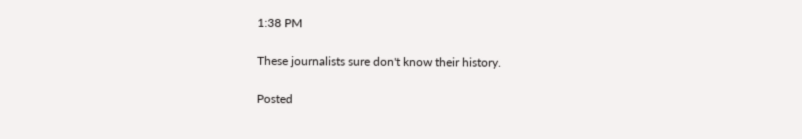1:38 PM

These journalists sure don't know their history.

Posted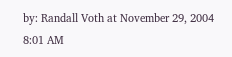by: Randall Voth at November 29, 2004 8:01 AM